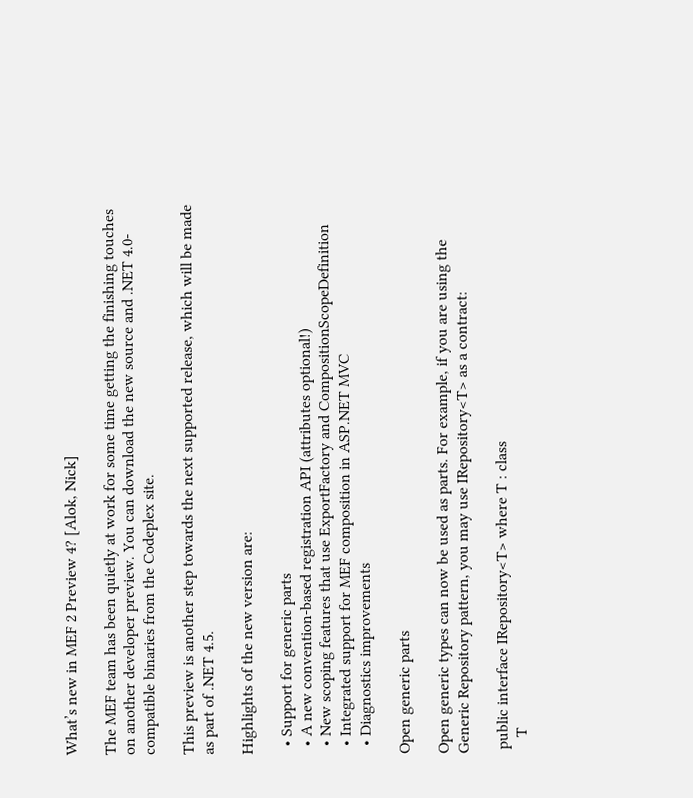What’s new in MEF 2 Preview 4? [Alok, Nick]

The MEF team has been quietly at work for some time getting the finishing touches on another developer preview. You can download the new source and .NET 4.0-compatible binaries from the Codeplex site.

This preview is another step towards the next supported release, which will be made as part of .NET 4.5.

Highlights of the new version are:

  • Support for generic parts
  • A new convention-based registration API (attributes optional!)
  • New scoping features that use ExportFactory and CompositionScopeDefinition
  • Integrated support for MEF composition in ASP.NET MVC
  • Diagnostics improvements

Open generic parts

Open generic types can now be used as parts. For example, if you are using the Generic Repository pattern, you may use IRepository<T> as a contract:

 public interface IRepository<T> where T : class
    T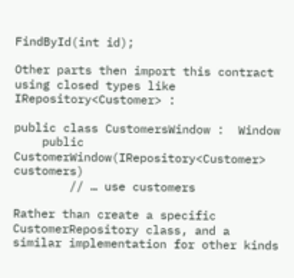FindById(int id);

Other parts then import this contract using closed types like IRepository<Customer> :

public class CustomersWindow :  Window
    public CustomerWindow(IRepository<Customer> customers)
        // … use customers

Rather than create a specific CustomerRepository class, and a similar implementation for other kinds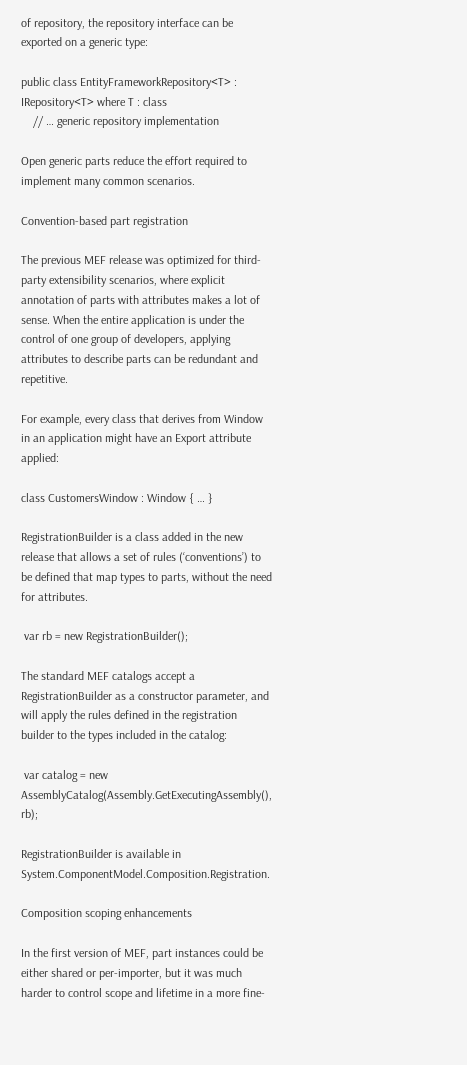of repository, the repository interface can be exported on a generic type:

public class EntityFrameworkRepository<T> : IRepository<T> where T : class
    // … generic repository implementation

Open generic parts reduce the effort required to implement many common scenarios.

Convention-based part registration

The previous MEF release was optimized for third-party extensibility scenarios, where explicit annotation of parts with attributes makes a lot of sense. When the entire application is under the control of one group of developers, applying attributes to describe parts can be redundant and repetitive.

For example, every class that derives from Window in an application might have an Export attribute applied:

class CustomersWindow : Window { … }

RegistrationBuilder is a class added in the new release that allows a set of rules (‘conventions’) to be defined that map types to parts, without the need for attributes.

 var rb = new RegistrationBuilder();

The standard MEF catalogs accept a RegistrationBuilder as a constructor parameter, and will apply the rules defined in the registration builder to the types included in the catalog:

 var catalog = new AssemblyCatalog(Assembly.GetExecutingAssembly(), rb);

RegistrationBuilder is available in System.ComponentModel.Composition.Registration.

Composition scoping enhancements

In the first version of MEF, part instances could be either shared or per-importer, but it was much harder to control scope and lifetime in a more fine-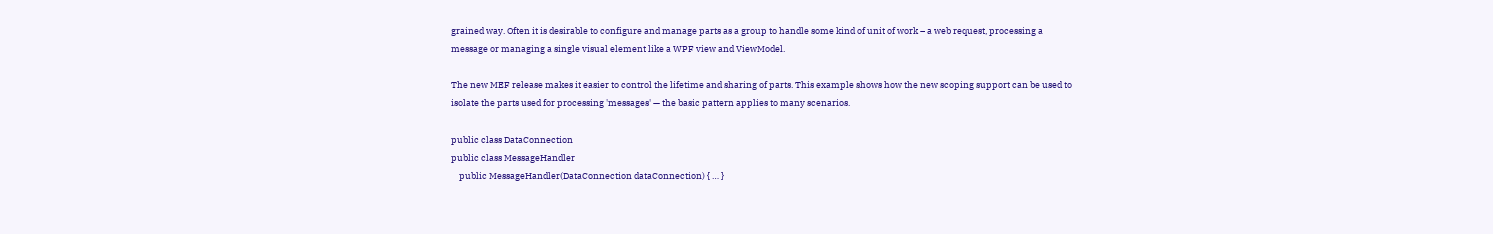grained way. Often it is desirable to configure and manage parts as a group to handle some kind of unit of work – a web request, processing a message or managing a single visual element like a WPF view and ViewModel.

The new MEF release makes it easier to control the lifetime and sharing of parts. This example shows how the new scoping support can be used to isolate the parts used for processing 'messages' — the basic pattern applies to many scenarios.

public class DataConnection
public class MessageHandler
    public MessageHandler(DataConnection dataConnection) { … }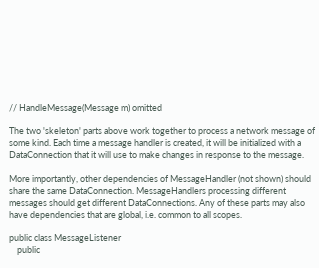// HandleMessage(Message m) omitted

The two 'skeleton' parts above work together to process a network message of some kind. Each time a message handler is created, it will be initialized with a DataConnection that it will use to make changes in response to the message.

More importantly, other dependencies of MessageHandler (not shown) should share the same DataConnection. MessageHandlers processing different messages should get different DataConnections. Any of these parts may also have dependencies that are global, i.e. common to all scopes.

public class MessageListener
    public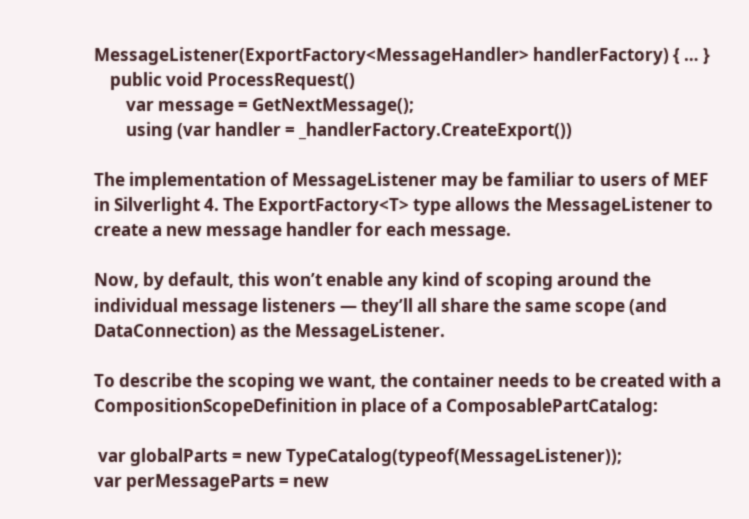MessageListener(ExportFactory<MessageHandler> handlerFactory) { … }
    public void ProcessRequest()
        var message = GetNextMessage();
        using (var handler = _handlerFactory.CreateExport())

The implementation of MessageListener may be familiar to users of MEF in Silverlight 4. The ExportFactory<T> type allows the MessageListener to create a new message handler for each message.

Now, by default, this won’t enable any kind of scoping around the individual message listeners — they’ll all share the same scope (and DataConnection) as the MessageListener.

To describe the scoping we want, the container needs to be created with a CompositionScopeDefinition in place of a ComposablePartCatalog:

 var globalParts = new TypeCatalog(typeof(MessageListener));
var perMessageParts = new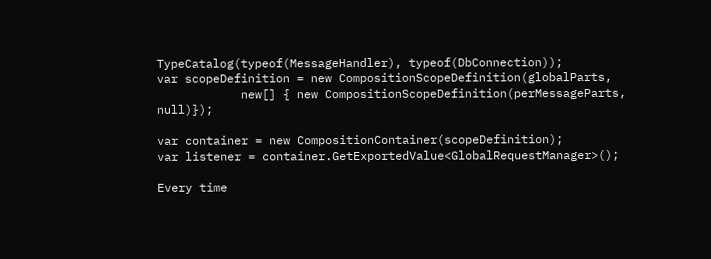TypeCatalog(typeof(MessageHandler), typeof(DbConnection));
var scopeDefinition = new CompositionScopeDefinition(globalParts,
            new[] { new CompositionScopeDefinition(perMessageParts, null)});

var container = new CompositionContainer(scopeDefinition);
var listener = container.GetExportedValue<GlobalRequestManager>();

Every time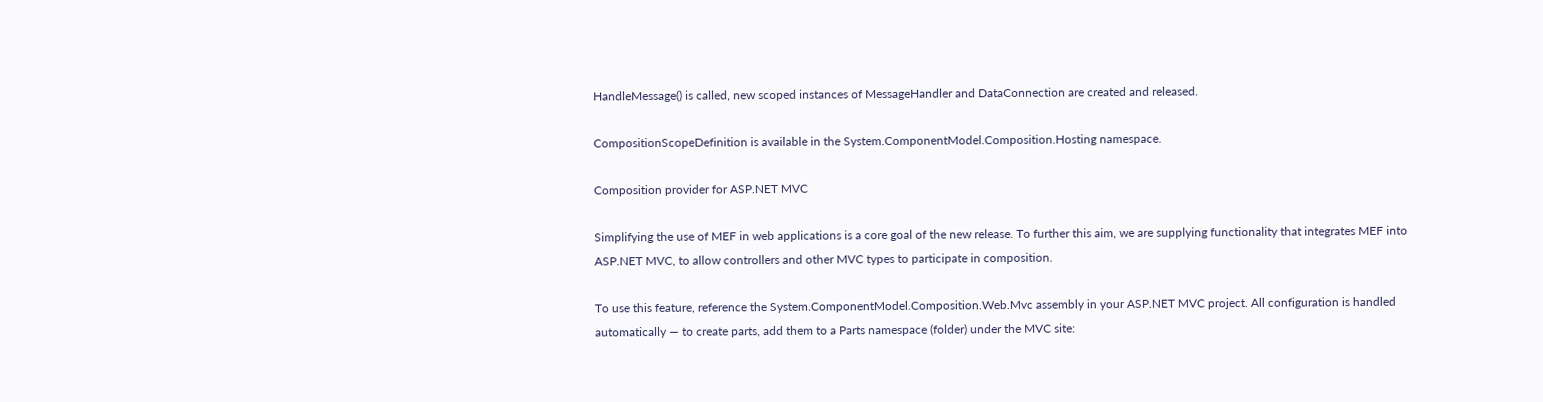HandleMessage() is called, new scoped instances of MessageHandler and DataConnection are created and released.

CompositionScopeDefinition is available in the System.ComponentModel.Composition.Hosting namespace.

Composition provider for ASP.NET MVC

Simplifying the use of MEF in web applications is a core goal of the new release. To further this aim, we are supplying functionality that integrates MEF into ASP.NET MVC, to allow controllers and other MVC types to participate in composition.

To use this feature, reference the System.ComponentModel.Composition.Web.Mvc assembly in your ASP.NET MVC project. All configuration is handled automatically — to create parts, add them to a Parts namespace (folder) under the MVC site: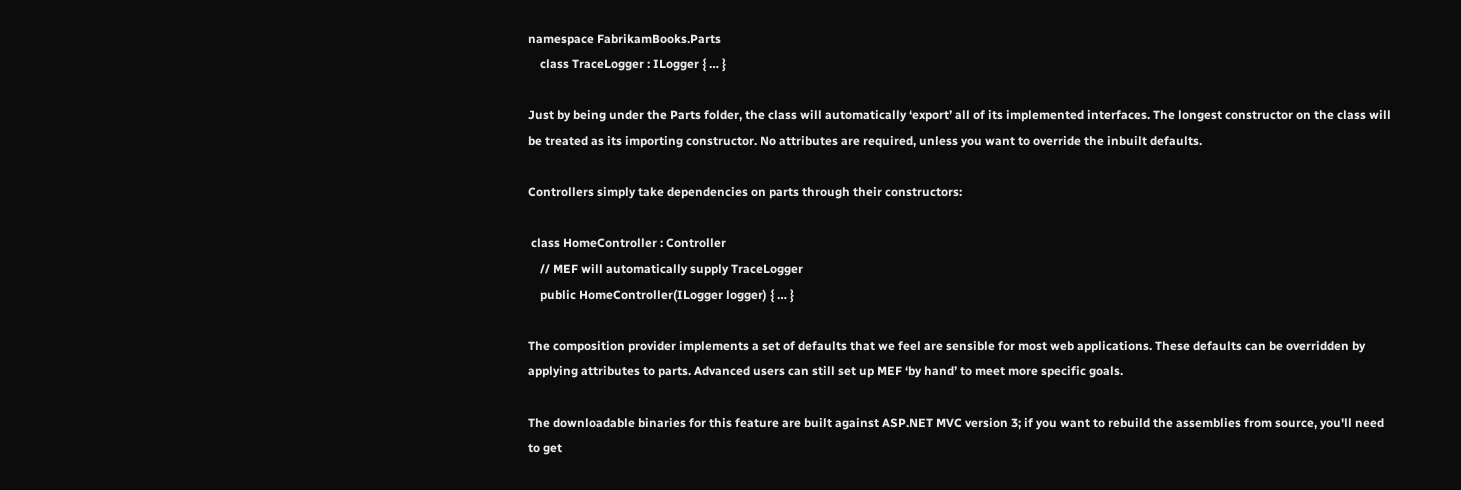namespace FabrikamBooks.Parts
    class TraceLogger : ILogger { … }

Just by being under the Parts folder, the class will automatically ‘export’ all of its implemented interfaces. The longest constructor on the class will be treated as its importing constructor. No attributes are required, unless you want to override the inbuilt defaults.

Controllers simply take dependencies on parts through their constructors:

 class HomeController : Controller
    // MEF will automatically supply TraceLogger
    public HomeController(ILogger logger) { … }

The composition provider implements a set of defaults that we feel are sensible for most web applications. These defaults can be overridden by applying attributes to parts. Advanced users can still set up MEF ‘by hand’ to meet more specific goals.

The downloadable binaries for this feature are built against ASP.NET MVC version 3; if you want to rebuild the assemblies from source, you'll need to get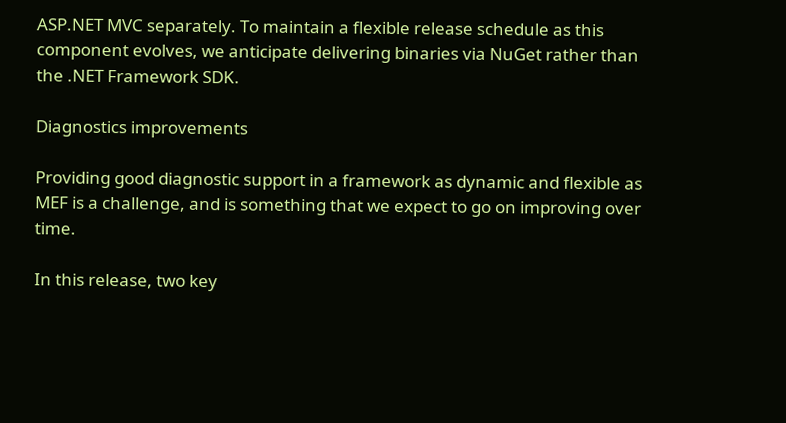ASP.NET MVC separately. To maintain a flexible release schedule as this component evolves, we anticipate delivering binaries via NuGet rather than the .NET Framework SDK.

Diagnostics improvements

Providing good diagnostic support in a framework as dynamic and flexible as MEF is a challenge, and is something that we expect to go on improving over time.

In this release, two key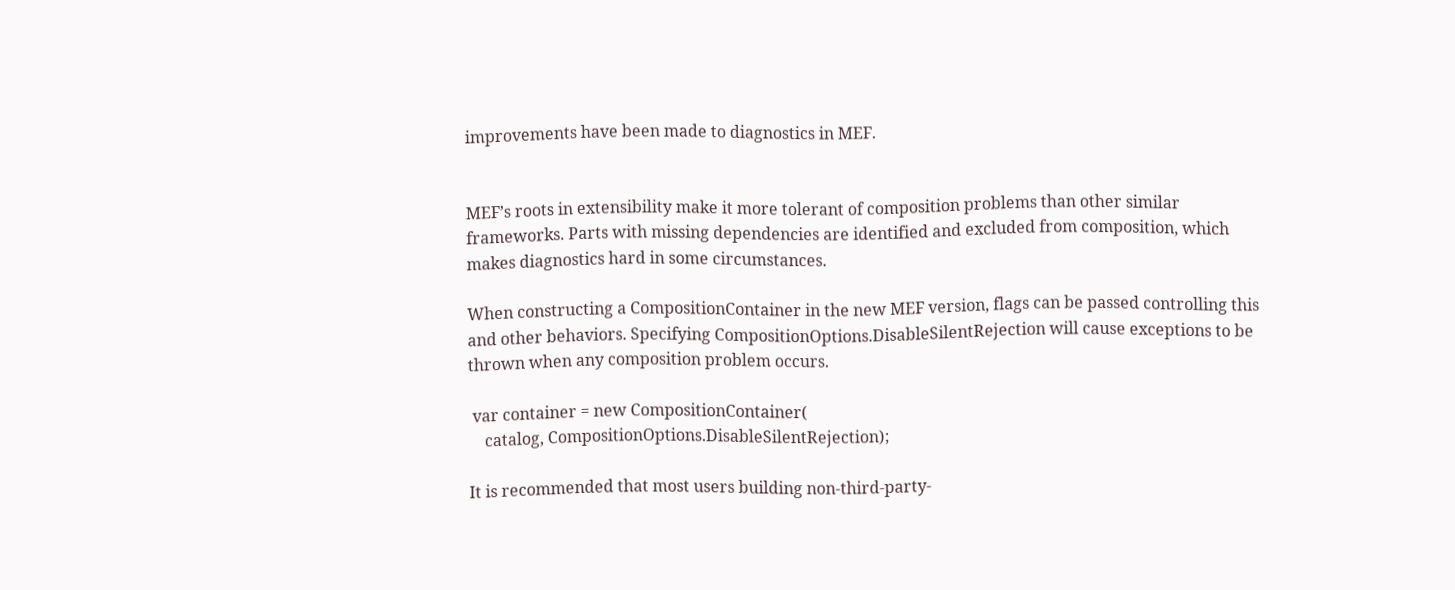improvements have been made to diagnostics in MEF.


MEF’s roots in extensibility make it more tolerant of composition problems than other similar frameworks. Parts with missing dependencies are identified and excluded from composition, which makes diagnostics hard in some circumstances.

When constructing a CompositionContainer in the new MEF version, flags can be passed controlling this and other behaviors. Specifying CompositionOptions.DisableSilentRejection will cause exceptions to be thrown when any composition problem occurs.

 var container = new CompositionContainer(
    catalog, CompositionOptions.DisableSilentRejection);

It is recommended that most users building non-third-party-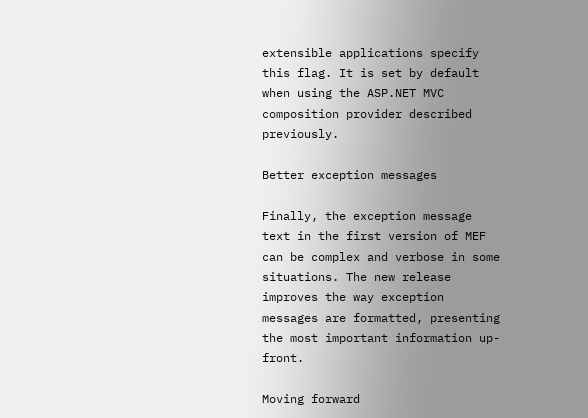extensible applications specify this flag. It is set by default when using the ASP.NET MVC composition provider described previously.

Better exception messages

Finally, the exception message text in the first version of MEF can be complex and verbose in some situations. The new release improves the way exception messages are formatted, presenting the most important information up-front.

Moving forward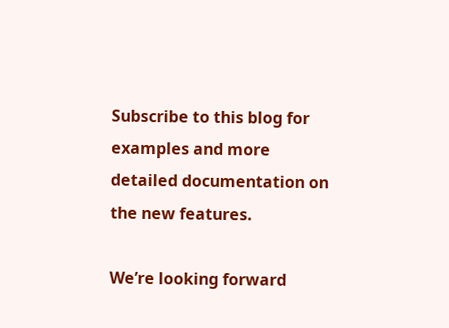Subscribe to this blog for examples and more detailed documentation on the new features.

We’re looking forward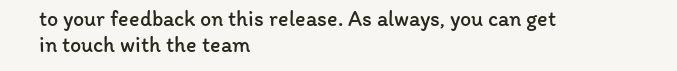to your feedback on this release. As always, you can get in touch with the team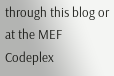through this blog or at the MEF Codeplex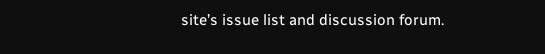site’s issue list and discussion forum.